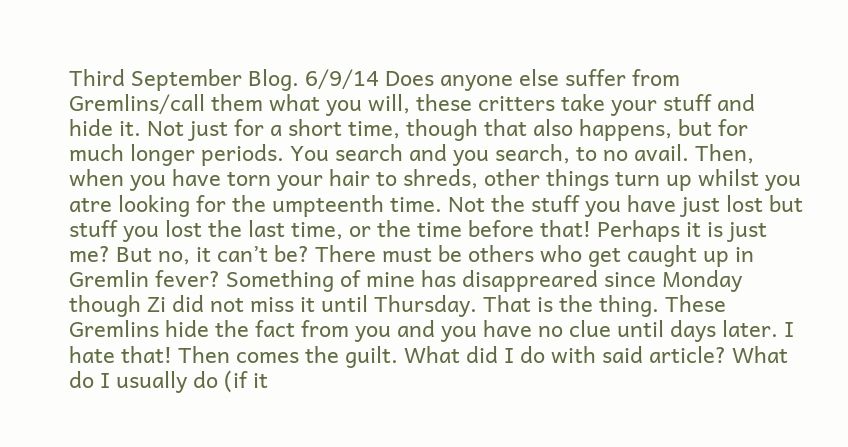Third September Blog. 6/9/14 Does anyone else suffer from Gremlins/call them what you will, these critters take your stuff and hide it. Not just for a short time, though that also happens, but for much longer periods. You search and you search, to no avail. Then, when you have torn your hair to shreds, other things turn up whilst you atre looking for the umpteenth time. Not the stuff you have just lost but stuff you lost the last time, or the time before that! Perhaps it is just me? But no, it can’t be? There must be others who get caught up in Gremlin fever? Something of mine has disappreared since Monday though Zi did not miss it until Thursday. That is the thing. These Gremlins hide the fact from you and you have no clue until days later. I hate that! Then comes the guilt. What did I do with said article? What do I usually do (if it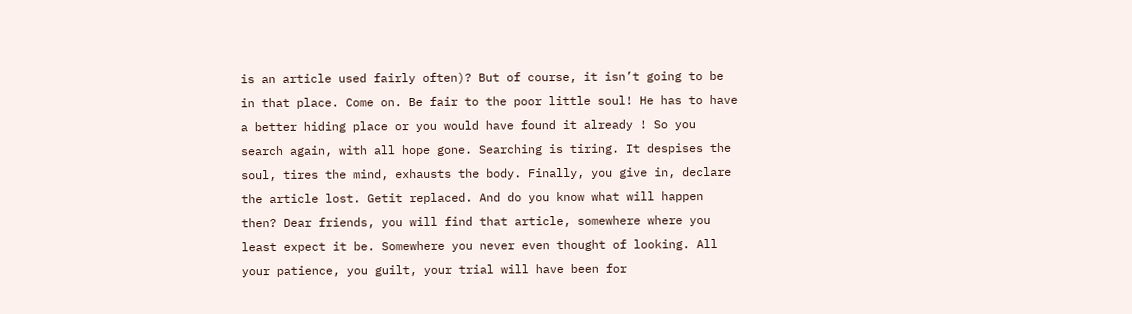is an article used fairly often)? But of course, it isn’t going to be in that place. Come on. Be fair to the poor little soul! He has to have a better hiding place or you would have found it already ! So you search again, with all hope gone. Searching is tiring. It despises the soul, tires the mind, exhausts the body. Finally, you give in, declare the article lost. Getit replaced. And do you know what will happen then? Dear friends, you will find that article, somewhere where you least expect it be. Somewhere you never even thought of looking. All your patience, you guilt, your trial will have been for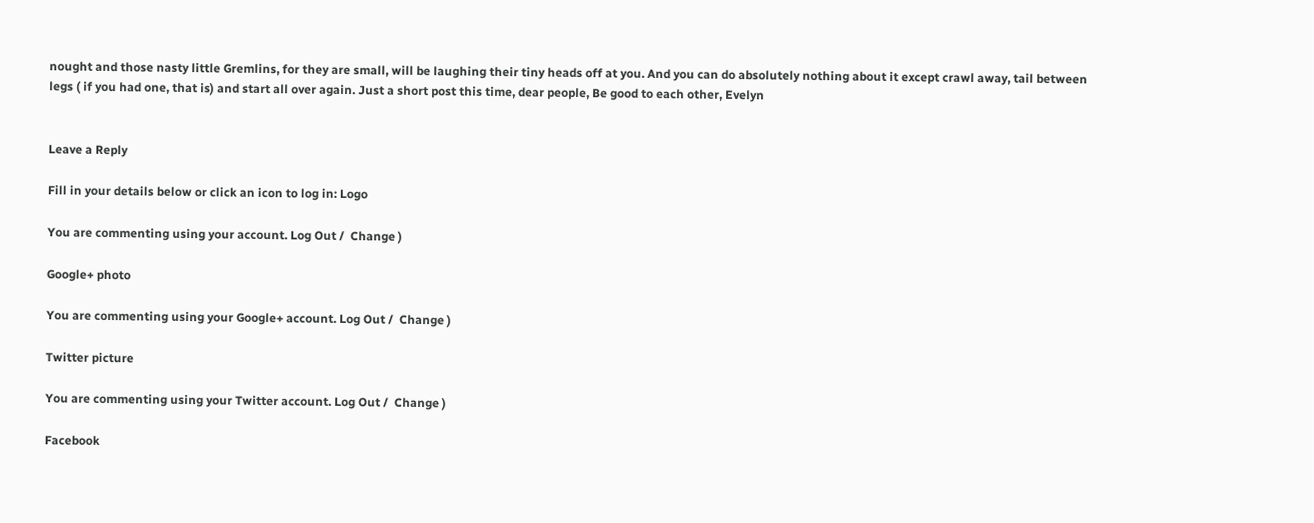nought and those nasty little Gremlins, for they are small, will be laughing their tiny heads off at you. And you can do absolutely nothing about it except crawl away, tail between legs ( if you had one, that is) and start all over again. Just a short post this time, dear people, Be good to each other, Evelyn


Leave a Reply

Fill in your details below or click an icon to log in: Logo

You are commenting using your account. Log Out /  Change )

Google+ photo

You are commenting using your Google+ account. Log Out /  Change )

Twitter picture

You are commenting using your Twitter account. Log Out /  Change )

Facebook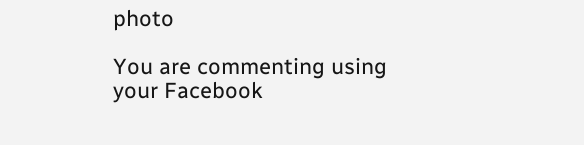photo

You are commenting using your Facebook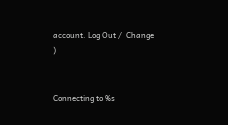account. Log Out /  Change )


Connecting to %s